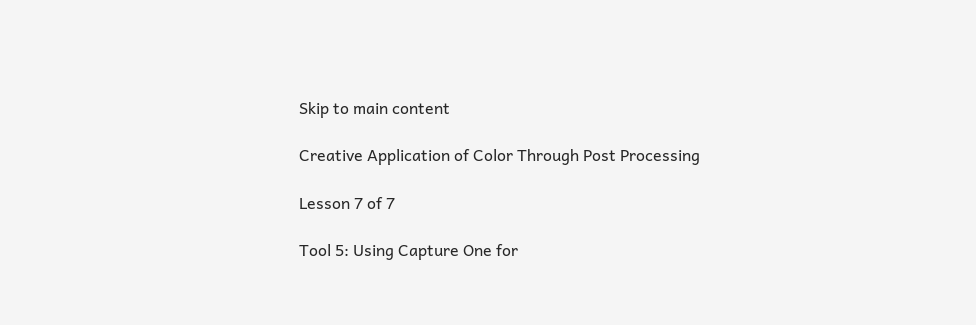Skip to main content

Creative Application of Color Through Post Processing

Lesson 7 of 7

Tool 5: Using Capture One for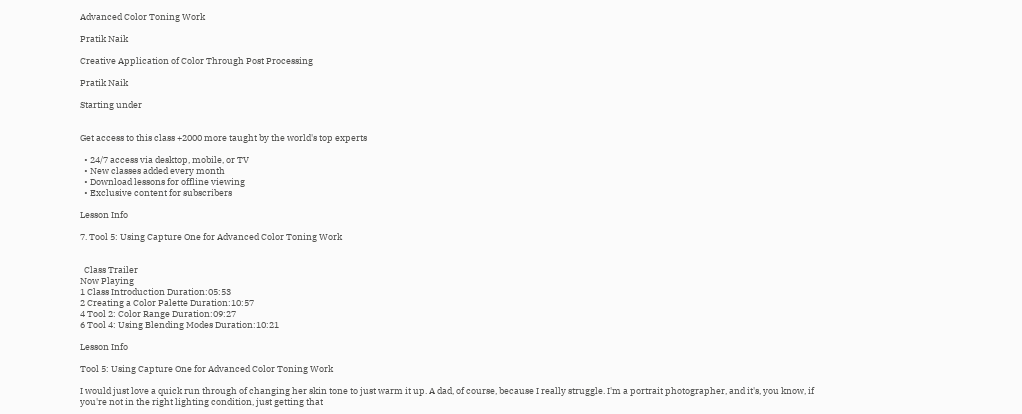Advanced Color Toning Work

Pratik Naik

Creative Application of Color Through Post Processing

Pratik Naik

Starting under


Get access to this class +2000 more taught by the world's top experts

  • 24/7 access via desktop, mobile, or TV
  • New classes added every month
  • Download lessons for offline viewing
  • Exclusive content for subscribers

Lesson Info

7. Tool 5: Using Capture One for Advanced Color Toning Work


  Class Trailer
Now Playing
1 Class Introduction Duration:05:53
2 Creating a Color Palette Duration:10:57
4 Tool 2: Color Range Duration:09:27
6 Tool 4: Using Blending Modes Duration:10:21

Lesson Info

Tool 5: Using Capture One for Advanced Color Toning Work

I would just love a quick run through of changing her skin tone to just warm it up. A dad, of course, because I really struggle. I'm a portrait photographer, and it's, you know, if you're not in the right lighting condition, just getting that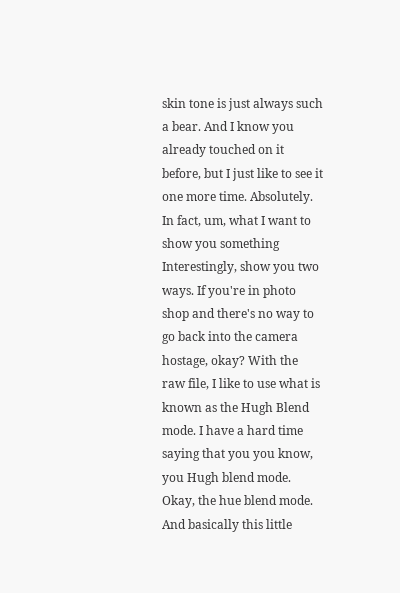skin tone is just always such a bear. And I know you already touched on it before, but I just like to see it one more time. Absolutely. In fact, um, what I want to show you something Interestingly, show you two ways. If you're in photo shop and there's no way to go back into the camera hostage, okay? With the raw file, I like to use what is known as the Hugh Blend mode. I have a hard time saying that you you know, you Hugh blend mode. Okay, the hue blend mode. And basically this little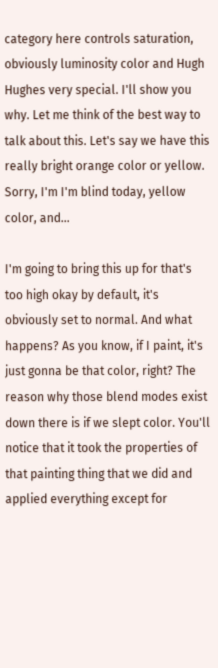category here controls saturation, obviously luminosity color and Hugh Hughes very special. I'll show you why. Let me think of the best way to talk about this. Let's say we have this really bright orange color or yellow. Sorry, I'm I'm blind today, yellow color, and...

I'm going to bring this up for that's too high okay by default, it's obviously set to normal. And what happens? As you know, if I paint, it's just gonna be that color, right? The reason why those blend modes exist down there is if we slept color. You'll notice that it took the properties of that painting thing that we did and applied everything except for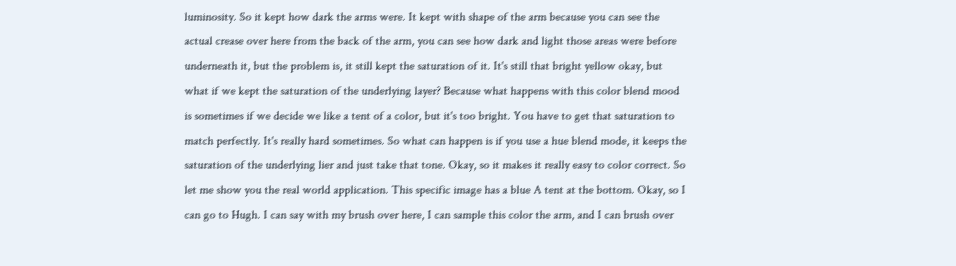luminosity. So it kept how dark the arms were. It kept with shape of the arm because you can see the actual crease over here from the back of the arm, you can see how dark and light those areas were before underneath it, but the problem is, it still kept the saturation of it. It's still that bright yellow okay, but what if we kept the saturation of the underlying layer? Because what happens with this color blend mood is sometimes if we decide we like a tent of a color, but it's too bright. You have to get that saturation to match perfectly. It's really hard sometimes. So what can happen is if you use a hue blend mode, it keeps the saturation of the underlying lier and just take that tone. Okay, so it makes it really easy to color correct. So let me show you the real world application. This specific image has a blue A tent at the bottom. Okay, so I can go to Hugh. I can say with my brush over here, I can sample this color the arm, and I can brush over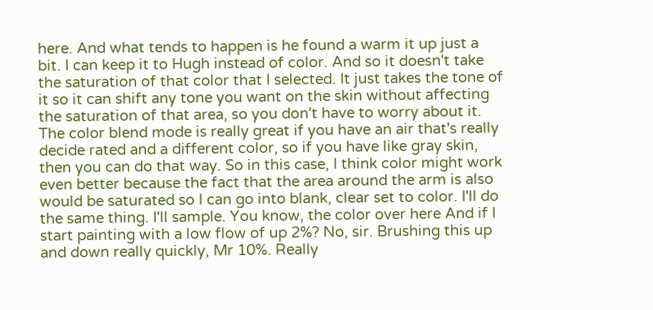here. And what tends to happen is he found a warm it up just a bit. I can keep it to Hugh instead of color. And so it doesn't take the saturation of that color that I selected. It just takes the tone of it so it can shift any tone you want on the skin without affecting the saturation of that area, so you don't have to worry about it. The color blend mode is really great if you have an air that's really decide rated and a different color, so if you have like gray skin, then you can do that way. So in this case, I think color might work even better because the fact that the area around the arm is also would be saturated so I can go into blank, clear set to color. I'll do the same thing. I'll sample. You know, the color over here And if I start painting with a low flow of up 2%? No, sir. Brushing this up and down really quickly, Mr 10%. Really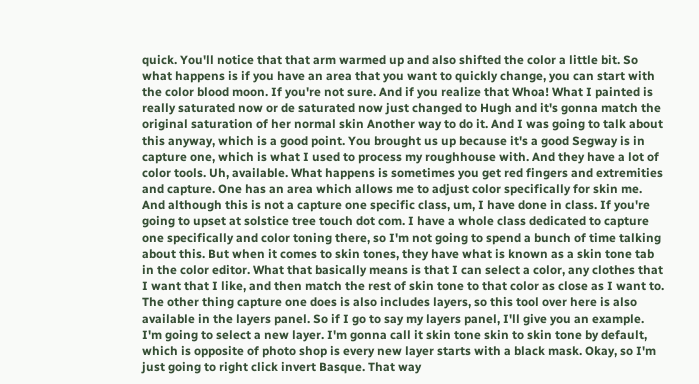quick. You'll notice that that arm warmed up and also shifted the color a little bit. So what happens is if you have an area that you want to quickly change, you can start with the color blood moon. If you're not sure. And if you realize that Whoa! What I painted is really saturated now or de saturated now just changed to Hugh and it's gonna match the original saturation of her normal skin Another way to do it. And I was going to talk about this anyway, which is a good point. You brought us up because it's a good Segway is in capture one, which is what I used to process my roughhouse with. And they have a lot of color tools. Uh, available. What happens is sometimes you get red fingers and extremities and capture. One has an area which allows me to adjust color specifically for skin me. And although this is not a capture one specific class, um, I have done in class. If you're going to upset at solstice tree touch dot com. I have a whole class dedicated to capture one specifically and color toning there, so I'm not going to spend a bunch of time talking about this. But when it comes to skin tones, they have what is known as a skin tone tab in the color editor. What that basically means is that I can select a color, any clothes that I want that I like, and then match the rest of skin tone to that color as close as I want to. The other thing capture one does is also includes layers, so this tool over here is also available in the layers panel. So if I go to say my layers panel, I'll give you an example. I'm going to select a new layer. I'm gonna call it skin tone skin to skin tone by default, which is opposite of photo shop is every new layer starts with a black mask. Okay, so I'm just going to right click invert Basque. That way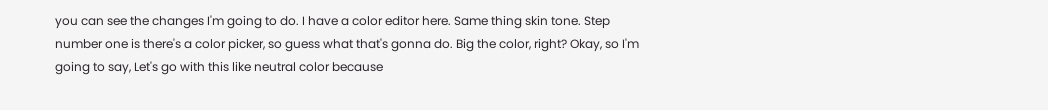you can see the changes I'm going to do. I have a color editor here. Same thing skin tone. Step number one is there's a color picker, so guess what that's gonna do. Big the color, right? Okay, so I'm going to say, Let's go with this like neutral color because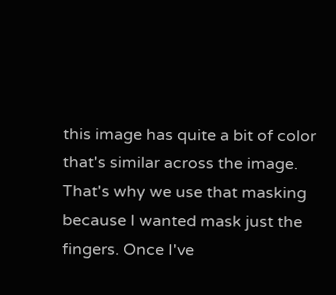this image has quite a bit of color that's similar across the image. That's why we use that masking because I wanted mask just the fingers. Once I've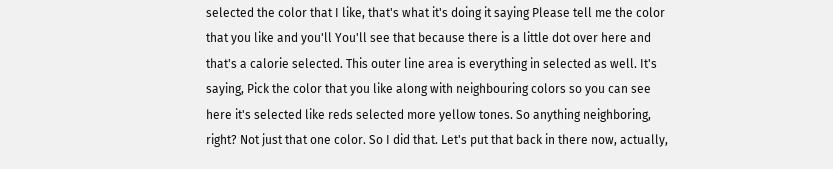selected the color that I like, that's what it's doing it saying Please tell me the color that you like and you'll You'll see that because there is a little dot over here and that's a calorie selected. This outer line area is everything in selected as well. It's saying, Pick the color that you like along with neighbouring colors so you can see here it's selected like reds selected more yellow tones. So anything neighboring, right? Not just that one color. So I did that. Let's put that back in there now, actually,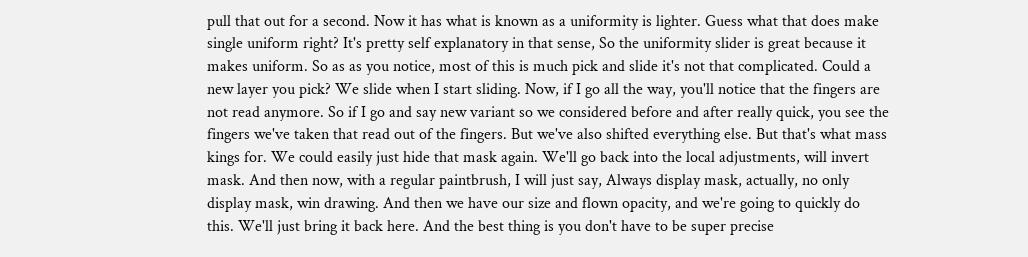pull that out for a second. Now it has what is known as a uniformity is lighter. Guess what that does make single uniform right? It's pretty self explanatory in that sense, So the uniformity slider is great because it makes uniform. So as as you notice, most of this is much pick and slide it's not that complicated. Could a new layer you pick? We slide when I start sliding. Now, if I go all the way, you'll notice that the fingers are not read anymore. So if I go and say new variant so we considered before and after really quick, you see the fingers we've taken that read out of the fingers. But we've also shifted everything else. But that's what mass kings for. We could easily just hide that mask again. We'll go back into the local adjustments, will invert mask. And then now, with a regular paintbrush, I will just say, Always display mask, actually, no only display mask, win drawing. And then we have our size and flown opacity, and we're going to quickly do this. We'll just bring it back here. And the best thing is you don't have to be super precise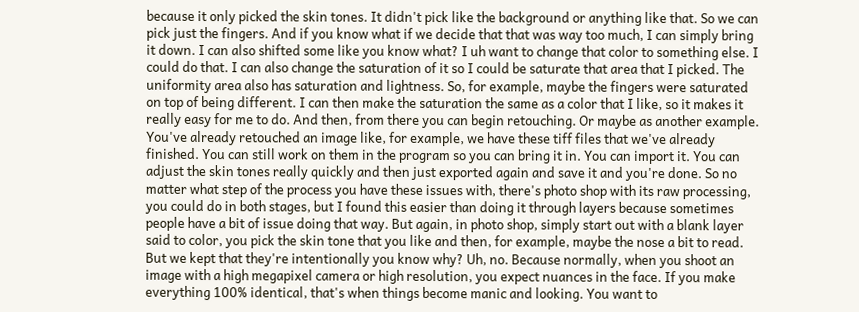because it only picked the skin tones. It didn't pick like the background or anything like that. So we can pick just the fingers. And if you know what if we decide that that was way too much, I can simply bring it down. I can also shifted some like you know what? I uh want to change that color to something else. I could do that. I can also change the saturation of it so I could be saturate that area that I picked. The uniformity area also has saturation and lightness. So, for example, maybe the fingers were saturated on top of being different. I can then make the saturation the same as a color that I like, so it makes it really easy for me to do. And then, from there you can begin retouching. Or maybe as another example. You've already retouched an image like, for example, we have these tiff files that we've already finished. You can still work on them in the program so you can bring it in. You can import it. You can adjust the skin tones really quickly and then just exported again and save it and you're done. So no matter what step of the process you have these issues with, there's photo shop with its raw processing, you could do in both stages, but I found this easier than doing it through layers because sometimes people have a bit of issue doing that way. But again, in photo shop, simply start out with a blank layer said to color, you pick the skin tone that you like and then, for example, maybe the nose a bit to read. But we kept that they're intentionally you know why? Uh, no. Because normally, when you shoot an image with a high megapixel camera or high resolution, you expect nuances in the face. If you make everything 100% identical, that's when things become manic and looking. You want to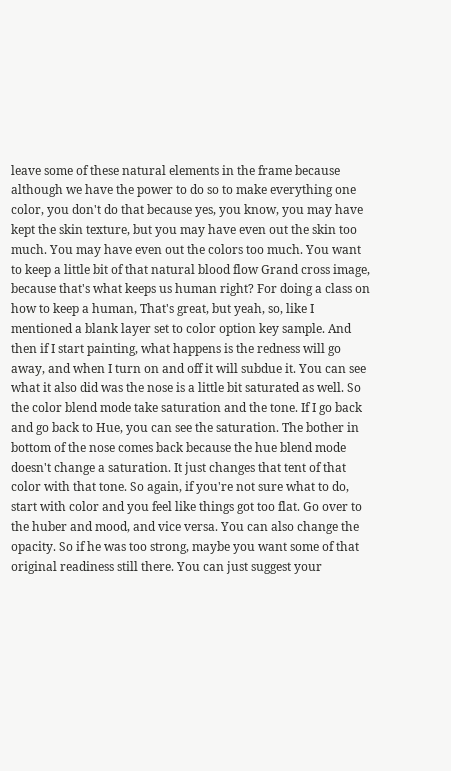leave some of these natural elements in the frame because although we have the power to do so to make everything one color, you don't do that because yes, you know, you may have kept the skin texture, but you may have even out the skin too much. You may have even out the colors too much. You want to keep a little bit of that natural blood flow Grand cross image, because that's what keeps us human right? For doing a class on how to keep a human, That's great, but yeah, so, like I mentioned a blank layer set to color option key sample. And then if I start painting, what happens is the redness will go away, and when I turn on and off it will subdue it. You can see what it also did was the nose is a little bit saturated as well. So the color blend mode take saturation and the tone. If I go back and go back to Hue, you can see the saturation. The bother in bottom of the nose comes back because the hue blend mode doesn't change a saturation. It just changes that tent of that color with that tone. So again, if you're not sure what to do, start with color and you feel like things got too flat. Go over to the huber and mood, and vice versa. You can also change the opacity. So if he was too strong, maybe you want some of that original readiness still there. You can just suggest your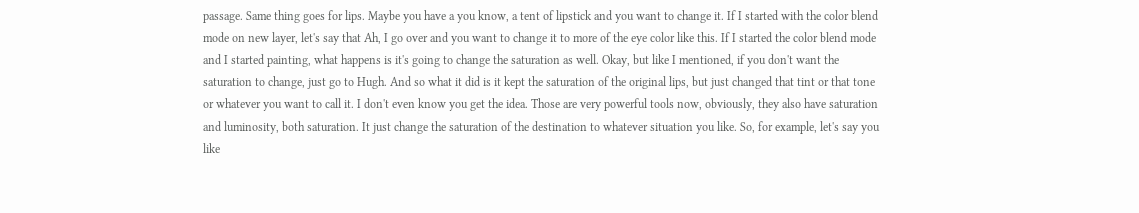passage. Same thing goes for lips. Maybe you have a you know, a tent of lipstick and you want to change it. If I started with the color blend mode on new layer, let's say that Ah, I go over and you want to change it to more of the eye color like this. If I started the color blend mode and I started painting, what happens is it's going to change the saturation as well. Okay, but like I mentioned, if you don't want the saturation to change, just go to Hugh. And so what it did is it kept the saturation of the original lips, but just changed that tint or that tone or whatever you want to call it. I don't even know you get the idea. Those are very powerful tools now, obviously, they also have saturation and luminosity, both saturation. It just change the saturation of the destination to whatever situation you like. So, for example, let's say you like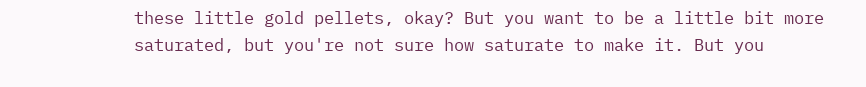these little gold pellets, okay? But you want to be a little bit more saturated, but you're not sure how saturate to make it. But you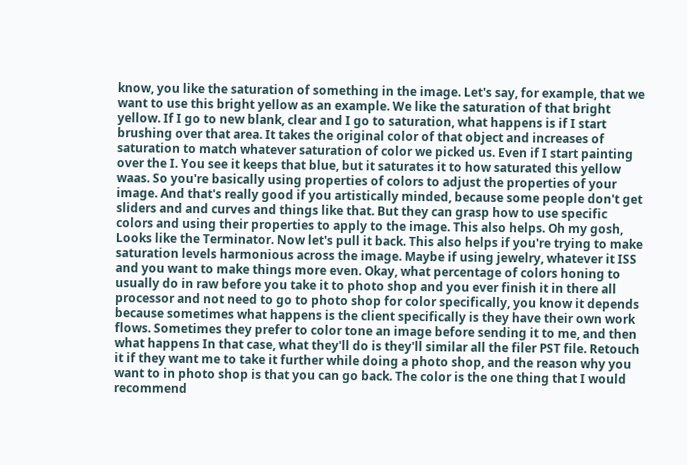know, you like the saturation of something in the image. Let's say, for example, that we want to use this bright yellow as an example. We like the saturation of that bright yellow. If I go to new blank, clear and I go to saturation, what happens is if I start brushing over that area. It takes the original color of that object and increases of saturation to match whatever saturation of color we picked us. Even if I start painting over the I. You see it keeps that blue, but it saturates it to how saturated this yellow waas. So you're basically using properties of colors to adjust the properties of your image. And that's really good if you artistically minded, because some people don't get sliders and and curves and things like that. But they can grasp how to use specific colors and using their properties to apply to the image. This also helps. Oh my gosh, Looks like the Terminator. Now let's pull it back. This also helps if you're trying to make saturation levels harmonious across the image. Maybe if using jewelry, whatever it ISS and you want to make things more even. Okay, what percentage of colors honing to usually do in raw before you take it to photo shop and you ever finish it in there all processor and not need to go to photo shop for color specifically, you know it depends because sometimes what happens is the client specifically is they have their own work flows. Sometimes they prefer to color tone an image before sending it to me, and then what happens In that case, what they'll do is they'll similar all the filer PST file. Retouch it if they want me to take it further while doing a photo shop, and the reason why you want to in photo shop is that you can go back. The color is the one thing that I would recommend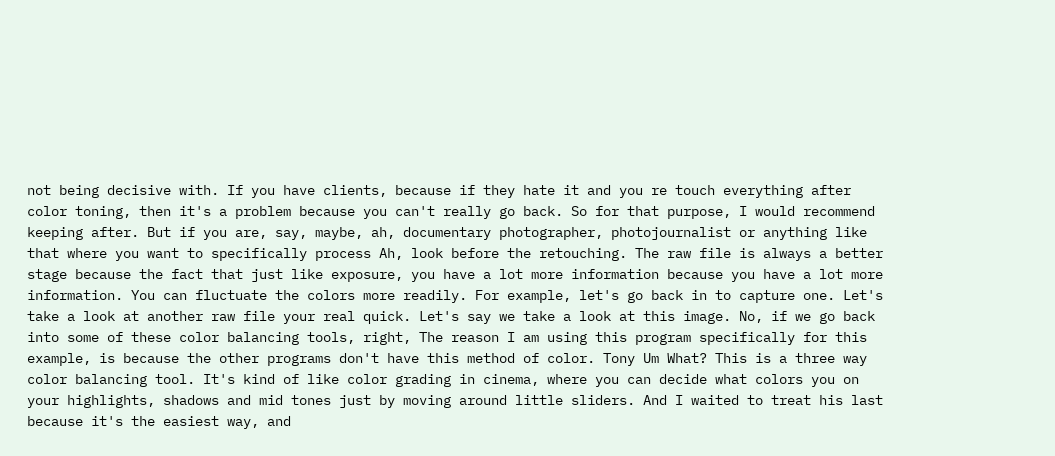not being decisive with. If you have clients, because if they hate it and you re touch everything after color toning, then it's a problem because you can't really go back. So for that purpose, I would recommend keeping after. But if you are, say, maybe, ah, documentary photographer, photojournalist or anything like that where you want to specifically process Ah, look before the retouching. The raw file is always a better stage because the fact that just like exposure, you have a lot more information because you have a lot more information. You can fluctuate the colors more readily. For example, let's go back in to capture one. Let's take a look at another raw file your real quick. Let's say we take a look at this image. No, if we go back into some of these color balancing tools, right, The reason I am using this program specifically for this example, is because the other programs don't have this method of color. Tony Um What? This is a three way color balancing tool. It's kind of like color grading in cinema, where you can decide what colors you on your highlights, shadows and mid tones just by moving around little sliders. And I waited to treat his last because it's the easiest way, and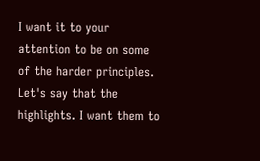I want it to your attention to be on some of the harder principles. Let's say that the highlights. I want them to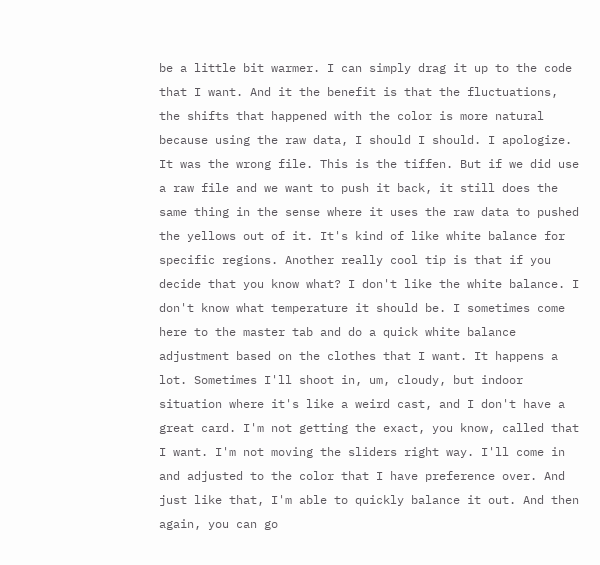be a little bit warmer. I can simply drag it up to the code that I want. And it the benefit is that the fluctuations, the shifts that happened with the color is more natural because using the raw data, I should I should. I apologize. It was the wrong file. This is the tiffen. But if we did use a raw file and we want to push it back, it still does the same thing in the sense where it uses the raw data to pushed the yellows out of it. It's kind of like white balance for specific regions. Another really cool tip is that if you decide that you know what? I don't like the white balance. I don't know what temperature it should be. I sometimes come here to the master tab and do a quick white balance adjustment based on the clothes that I want. It happens a lot. Sometimes I'll shoot in, um, cloudy, but indoor situation where it's like a weird cast, and I don't have a great card. I'm not getting the exact, you know, called that I want. I'm not moving the sliders right way. I'll come in and adjusted to the color that I have preference over. And just like that, I'm able to quickly balance it out. And then again, you can go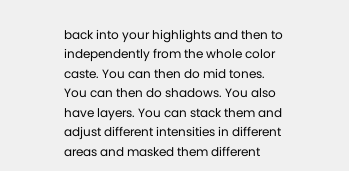back into your highlights and then to independently from the whole color caste. You can then do mid tones. You can then do shadows. You also have layers. You can stack them and adjust different intensities in different areas and masked them different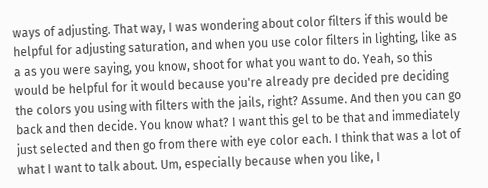ways of adjusting. That way, I was wondering about color filters if this would be helpful for adjusting saturation, and when you use color filters in lighting, like as a as you were saying, you know, shoot for what you want to do. Yeah, so this would be helpful for it would because you're already pre decided pre deciding the colors you using with filters with the jails, right? Assume. And then you can go back and then decide. You know what? I want this gel to be that and immediately just selected and then go from there with eye color each. I think that was a lot of what I want to talk about. Um, especially because when you like, I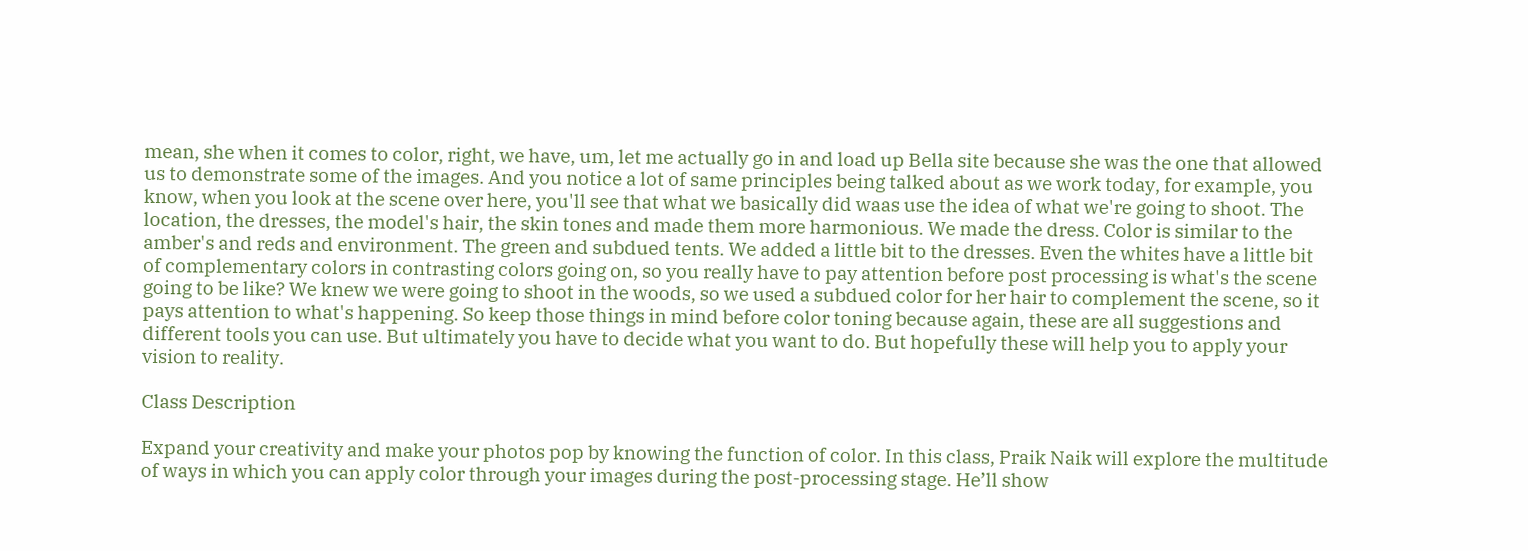mean, she when it comes to color, right, we have, um, let me actually go in and load up Bella site because she was the one that allowed us to demonstrate some of the images. And you notice a lot of same principles being talked about as we work today, for example, you know, when you look at the scene over here, you'll see that what we basically did waas use the idea of what we're going to shoot. The location, the dresses, the model's hair, the skin tones and made them more harmonious. We made the dress. Color is similar to the amber's and reds and environment. The green and subdued tents. We added a little bit to the dresses. Even the whites have a little bit of complementary colors in contrasting colors going on, so you really have to pay attention before post processing is what's the scene going to be like? We knew we were going to shoot in the woods, so we used a subdued color for her hair to complement the scene, so it pays attention to what's happening. So keep those things in mind before color toning because again, these are all suggestions and different tools you can use. But ultimately you have to decide what you want to do. But hopefully these will help you to apply your vision to reality.

Class Description

Expand your creativity and make your photos pop by knowing the function of color. In this class, Praik Naik will explore the multitude of ways in which you can apply color through your images during the post-processing stage. He’ll show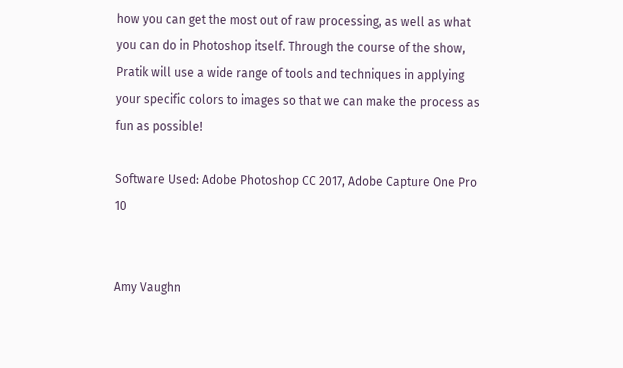how you can get the most out of raw processing, as well as what you can do in Photoshop itself. Through the course of the show, Pratik will use a wide range of tools and techniques in applying your specific colors to images so that we can make the process as fun as possible!

Software Used: Adobe Photoshop CC 2017, Adobe Capture One Pro 10


Amy Vaughn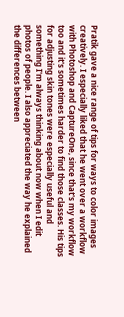Pratik gave a nice range of tips for ways to color images creatively. I especially liked that he went over a workflow with Photoshop and CaptureOne, since that's my workflow too and it's sometimes harder to find those classes. His tips for adjusting skin tones were especially useful and something I'm always thinking about now when I edit photos of people. I also appreciated the way he explained the differences between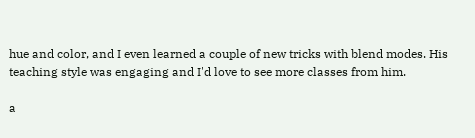hue and color, and I even learned a couple of new tricks with blend modes. His teaching style was engaging and I'd love to see more classes from him.

a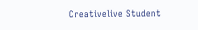Creativelive Student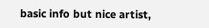basic info but nice artist,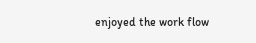enjoyed the work flow